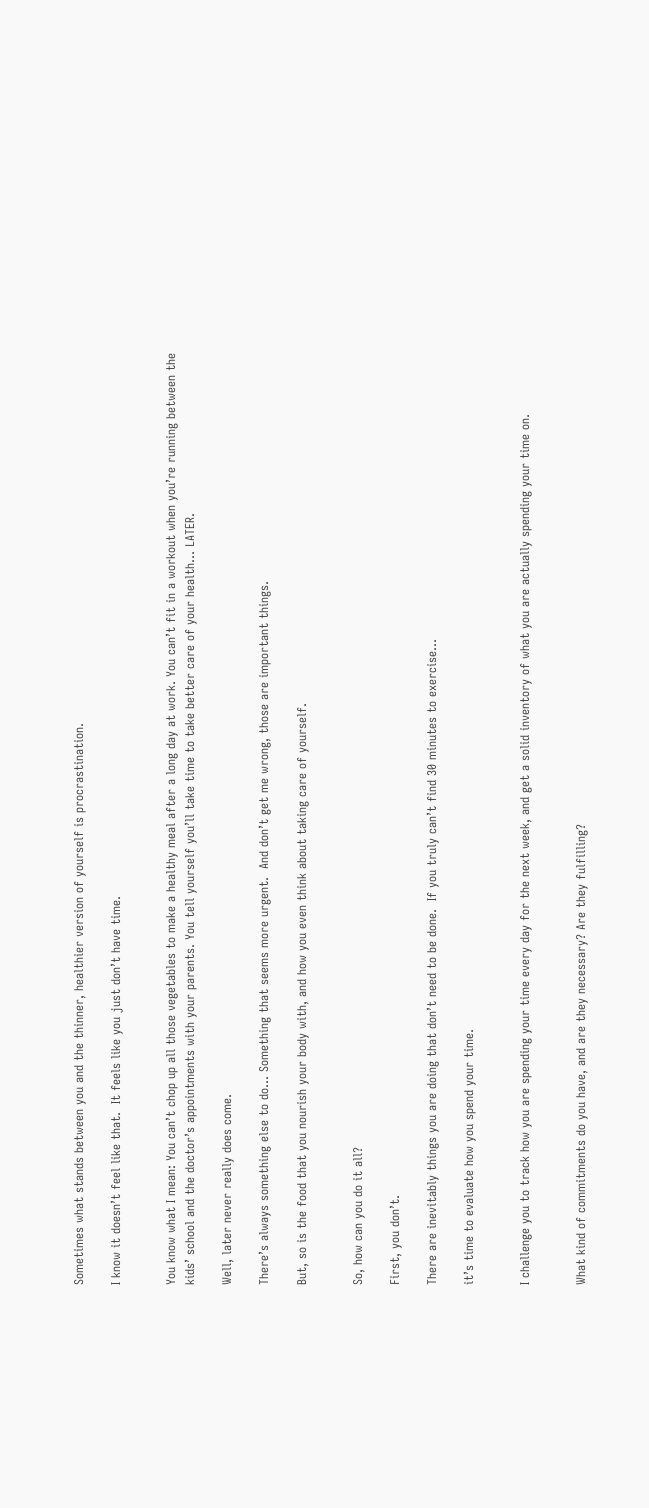Sometimes what stands between you and the thinner, healthier version of yourself is procrastination.

I know it doesn’t feel like that.  It feels like you just don’t have time.


You know what I mean: You can’t chop up all those vegetables to make a healthy meal after a long day at work. You can’t fit in a workout when you’re running between the kids’ school and the doctor’s appointments with your parents. You tell yourself you’ll take time to take better care of your health… LATER.

Well, later never really does come.

There’s always something else to do… Something that seems more urgent.  And don’t get me wrong, those are important things.

But, so is the food that you nourish your body with, and how you even think about taking care of yourself.


So, how can you do it all?

First, you don’t.

There are inevitably things you are doing that don’t need to be done.  If you truly can’t find 30 minutes to exercise…

it’s time to evaluate how you spend your time.


I challenge you to track how you are spending your time every day for the next week, and get a solid inventory of what you are actually spending your time on.


What kind of commitments do you have, and are they necessary? Are they fulfilling?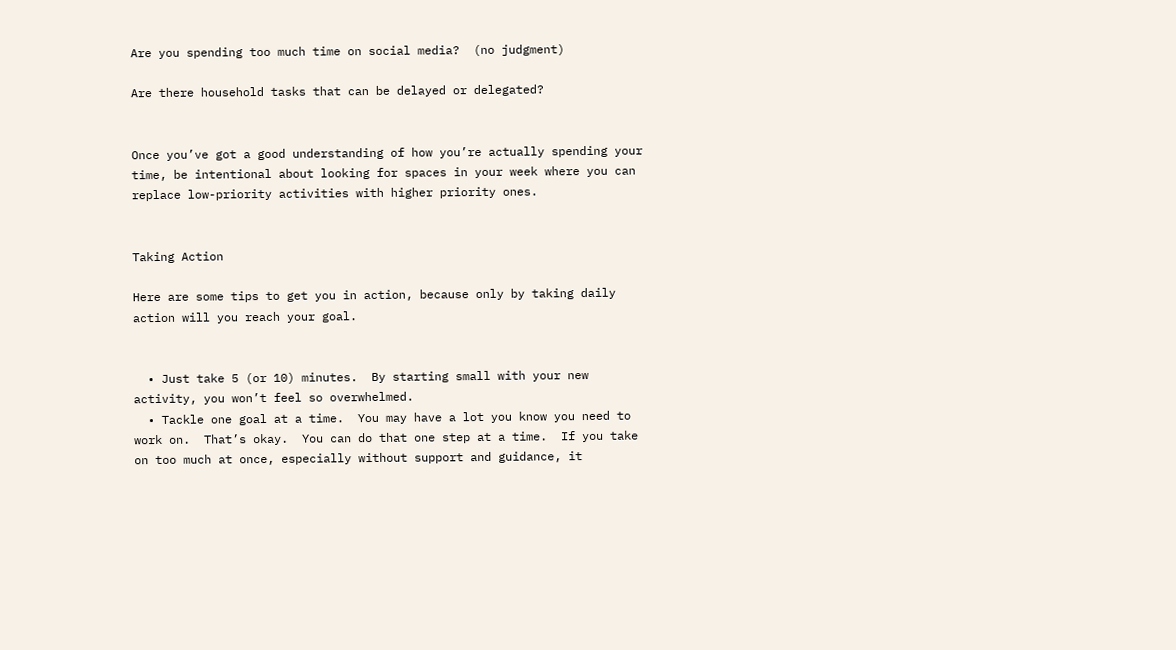Are you spending too much time on social media?  (no judgment)

Are there household tasks that can be delayed or delegated?


Once you’ve got a good understanding of how you’re actually spending your time, be intentional about looking for spaces in your week where you can replace low-priority activities with higher priority ones.


Taking Action

Here are some tips to get you in action, because only by taking daily action will you reach your goal.


  • Just take 5 (or 10) minutes.  By starting small with your new activity, you won’t feel so overwhelmed.
  • Tackle one goal at a time.  You may have a lot you know you need to work on.  That’s okay.  You can do that one step at a time.  If you take on too much at once, especially without support and guidance, it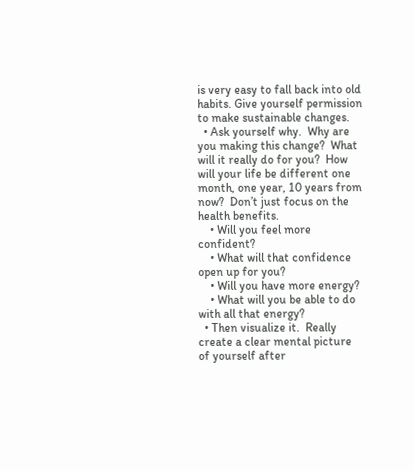is very easy to fall back into old habits. Give yourself permission to make sustainable changes.
  • Ask yourself why.  Why are you making this change?  What will it really do for you?  How will your life be different one month, one year, 10 years from now?  Don’t just focus on the health benefits.
    • Will you feel more confident?
    • What will that confidence open up for you?
    • Will you have more energy?
    • What will you be able to do with all that energy?
  • Then visualize it.  Really create a clear mental picture of yourself after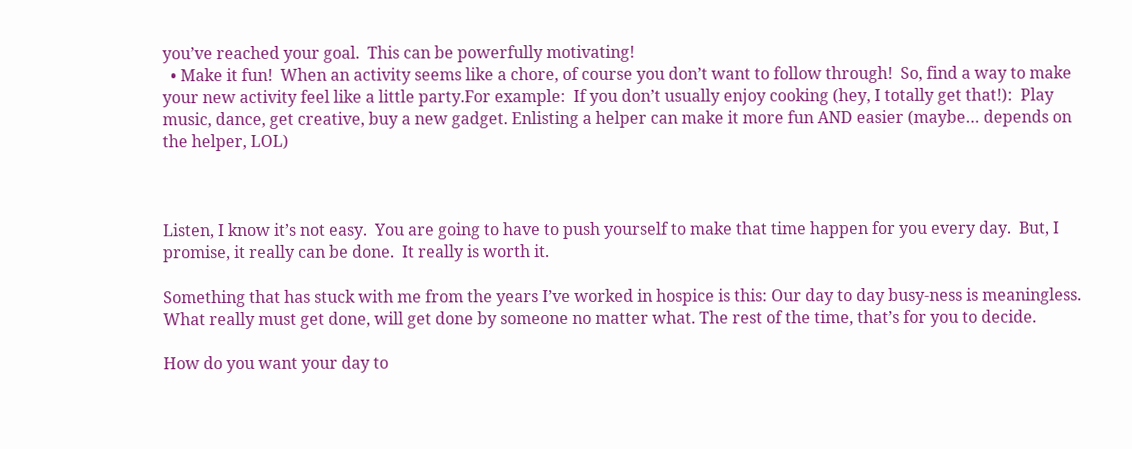you’ve reached your goal.  This can be powerfully motivating!
  • Make it fun!  When an activity seems like a chore, of course you don’t want to follow through!  So, find a way to make your new activity feel like a little party.For example:  If you don’t usually enjoy cooking (hey, I totally get that!):  Play music, dance, get creative, buy a new gadget. Enlisting a helper can make it more fun AND easier (maybe… depends on the helper, LOL)



Listen, I know it’s not easy.  You are going to have to push yourself to make that time happen for you every day.  But, I promise, it really can be done.  It really is worth it.

Something that has stuck with me from the years I’ve worked in hospice is this: Our day to day busy-ness is meaningless. What really must get done, will get done by someone no matter what. The rest of the time, that’s for you to decide.

How do you want your day to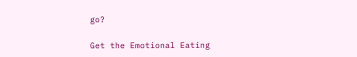go?

Get the Emotional Eating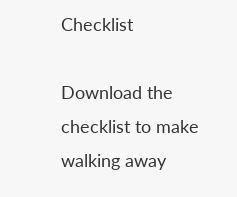Checklist

Download the checklist to make walking away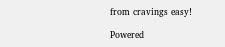from cravings easy!

Powered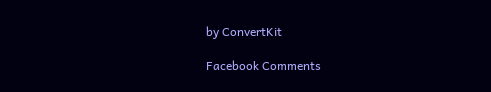by ConvertKit

Facebook Comments